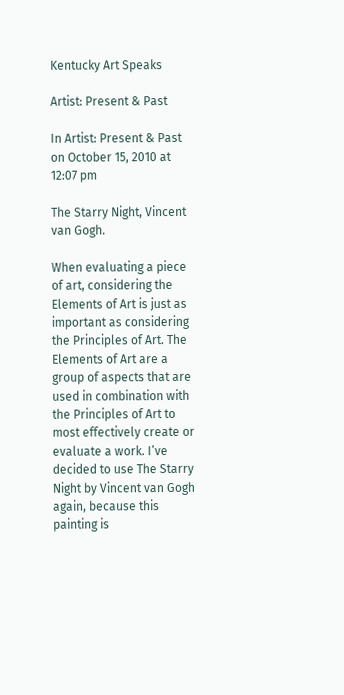Kentucky Art Speaks

Artist: Present & Past

In Artist: Present & Past on October 15, 2010 at 12:07 pm

The Starry Night, Vincent van Gogh.

When evaluating a piece of art, considering the Elements of Art is just as important as considering the Principles of Art. The Elements of Art are a group of aspects that are used in combination with the Principles of Art to most effectively create or evaluate a work. I’ve decided to use The Starry Night by Vincent van Gogh again, because this painting is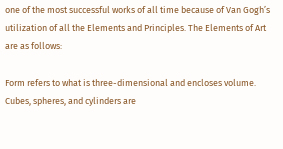one of the most successful works of all time because of Van Gogh’s utilization of all the Elements and Principles. The Elements of Art are as follows:

Form refers to what is three-dimensional and encloses volume. Cubes, spheres, and cylinders are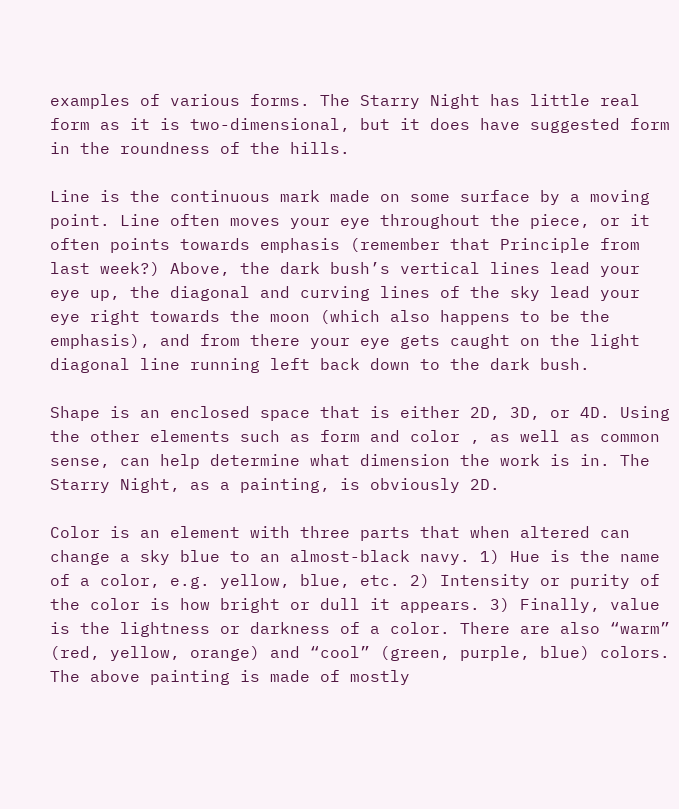examples of various forms. The Starry Night has little real form as it is two-dimensional, but it does have suggested form in the roundness of the hills.

Line is the continuous mark made on some surface by a moving point. Line often moves your eye throughout the piece, or it often points towards emphasis (remember that Principle from last week?) Above, the dark bush’s vertical lines lead your eye up, the diagonal and curving lines of the sky lead your eye right towards the moon (which also happens to be the emphasis), and from there your eye gets caught on the light diagonal line running left back down to the dark bush.

Shape is an enclosed space that is either 2D, 3D, or 4D. Using the other elements such as form and color , as well as common sense, can help determine what dimension the work is in. The Starry Night, as a painting, is obviously 2D.

Color is an element with three parts that when altered can change a sky blue to an almost-black navy. 1) Hue is the name of a color, e.g. yellow, blue, etc. 2) Intensity or purity of the color is how bright or dull it appears. 3) Finally, value is the lightness or darkness of a color. There are also “warm” (red, yellow, orange) and “cool” (green, purple, blue) colors. The above painting is made of mostly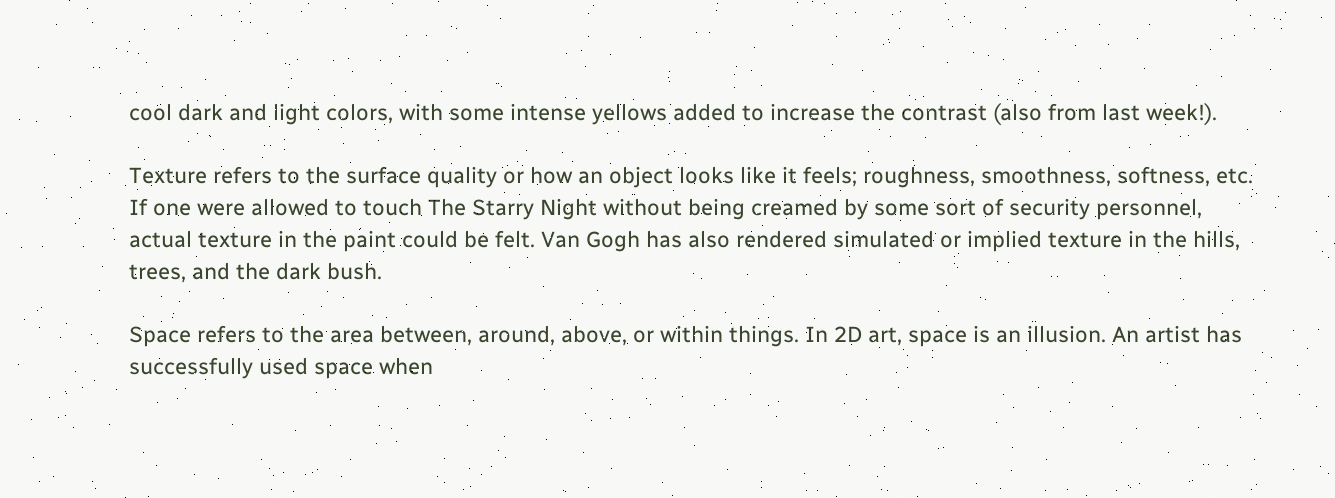cool dark and light colors, with some intense yellows added to increase the contrast (also from last week!).

Texture refers to the surface quality or how an object looks like it feels; roughness, smoothness, softness, etc. If one were allowed to touch The Starry Night without being creamed by some sort of security personnel, actual texture in the paint could be felt. Van Gogh has also rendered simulated or implied texture in the hills, trees, and the dark bush.

Space refers to the area between, around, above, or within things. In 2D art, space is an illusion. An artist has successfully used space when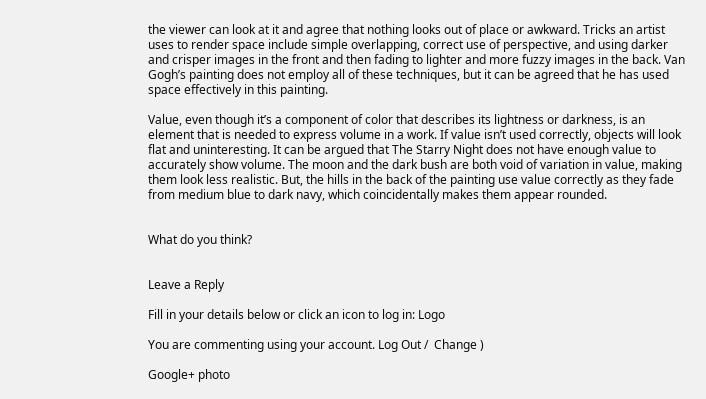the viewer can look at it and agree that nothing looks out of place or awkward. Tricks an artist uses to render space include simple overlapping, correct use of perspective, and using darker and crisper images in the front and then fading to lighter and more fuzzy images in the back. Van Gogh’s painting does not employ all of these techniques, but it can be agreed that he has used space effectively in this painting.

Value, even though it’s a component of color that describes its lightness or darkness, is an element that is needed to express volume in a work. If value isn’t used correctly, objects will look flat and uninteresting. It can be argued that The Starry Night does not have enough value to accurately show volume. The moon and the dark bush are both void of variation in value, making them look less realistic. But, the hills in the back of the painting use value correctly as they fade from medium blue to dark navy, which coincidentally makes them appear rounded.


What do you think?


Leave a Reply

Fill in your details below or click an icon to log in: Logo

You are commenting using your account. Log Out /  Change )

Google+ photo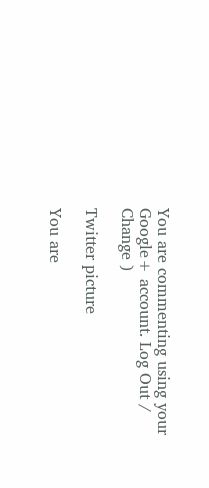You are commenting using your Google+ account. Log Out /  Change )

Twitter picture

You are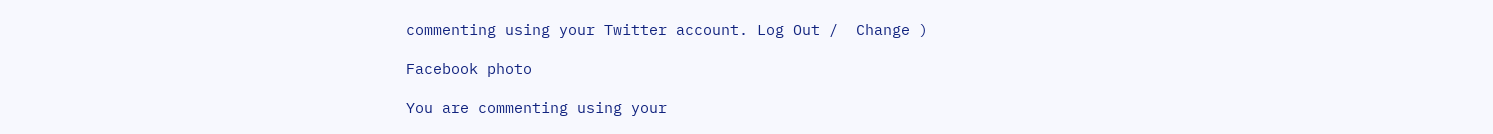commenting using your Twitter account. Log Out /  Change )

Facebook photo

You are commenting using your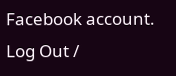Facebook account. Log Out /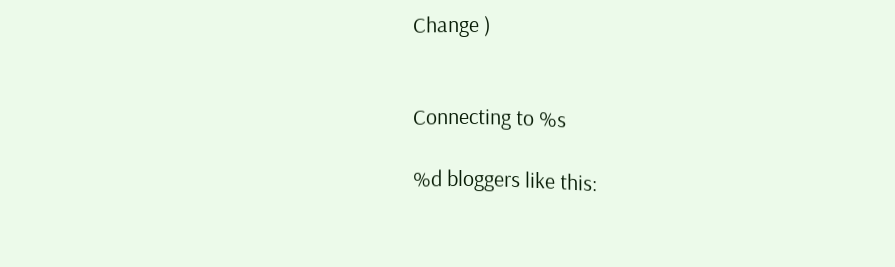Change )


Connecting to %s

%d bloggers like this: